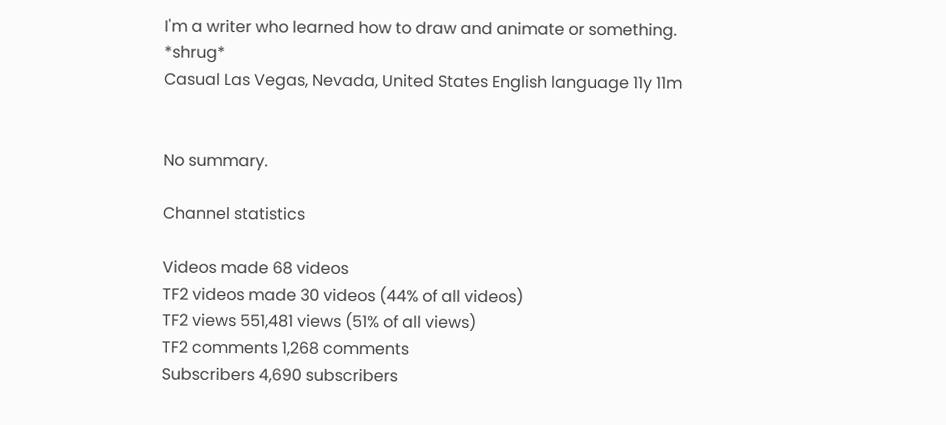I'm a writer who learned how to draw and animate or something. *shrug*
Casual Las Vegas, Nevada, United States English language 11y 11m


No summary.

Channel statistics

Videos made 68 videos
TF2 videos made 30 videos (44% of all videos)
TF2 views 551,481 views (51% of all views)
TF2 comments 1,268 comments
Subscribers 4,690 subscribers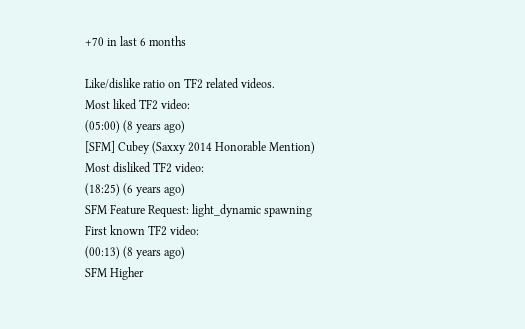+70 in last 6 months

Like/dislike ratio on TF2 related videos.
Most liked TF2 video:
(05:00) (8 years ago)
[SFM] Cubey (Saxxy 2014 Honorable Mention)
Most disliked TF2 video:
(18:25) (6 years ago)
SFM Feature Request: light_dynamic spawning
First known TF2 video:
(00:13) (8 years ago)
SFM Higher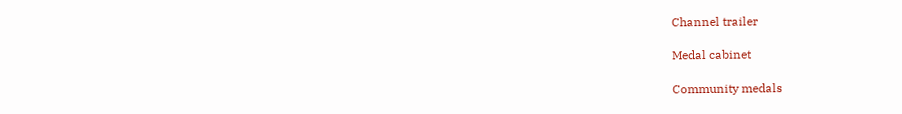Channel trailer

Medal cabinet

Community medals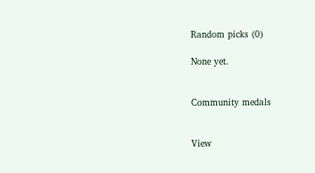Random picks (0)

None yet.


Community medals


View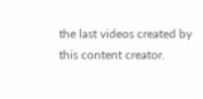the last videos created by this content creator.